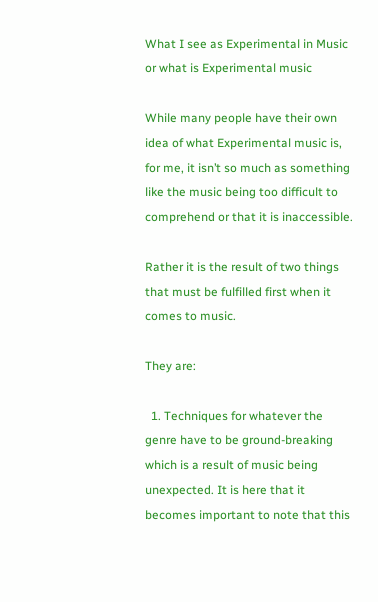What I see as Experimental in Music or what is Experimental music

While many people have their own idea of what Experimental music is, for me, it isn’t so much as something like the music being too difficult to comprehend or that it is inaccessible.

Rather it is the result of two things that must be fulfilled first when it comes to music.

They are:

  1. Techniques for whatever the genre have to be ground-breaking which is a result of music being unexpected. It is here that it becomes important to note that this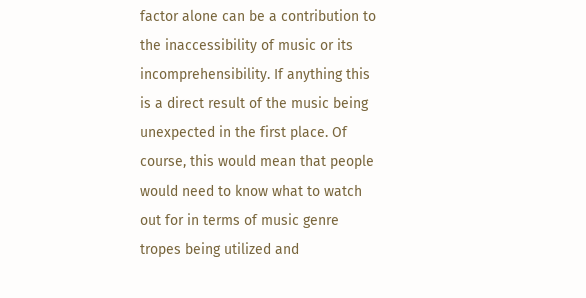factor alone can be a contribution to the inaccessibility of music or its incomprehensibility. If anything this is a direct result of the music being unexpected in the first place. Of course, this would mean that people would need to know what to watch out for in terms of music genre tropes being utilized and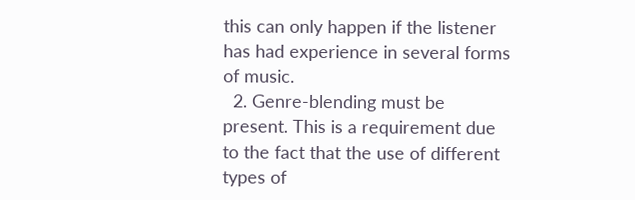this can only happen if the listener has had experience in several forms of music.
  2. Genre-blending must be present. This is a requirement due to the fact that the use of different types of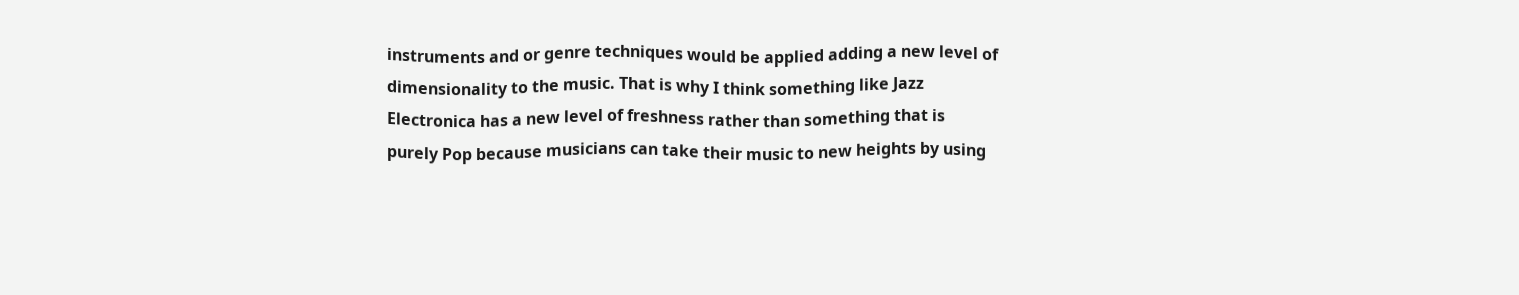instruments and or genre techniques would be applied adding a new level of dimensionality to the music. That is why I think something like Jazz Electronica has a new level of freshness rather than something that is purely Pop because musicians can take their music to new heights by using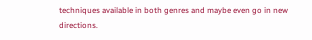techniques available in both genres and maybe even go in new directions.